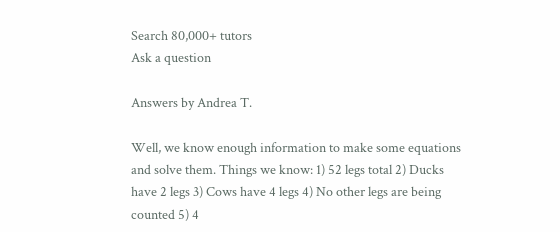Search 80,000+ tutors
Ask a question

Answers by Andrea T.

Well, we know enough information to make some equations and solve them. Things we know: 1) 52 legs total 2) Ducks have 2 legs 3) Cows have 4 legs 4) No other legs are being counted 5) 4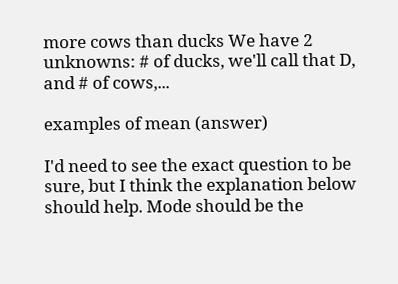more cows than ducks We have 2 unknowns: # of ducks, we'll call that D, and # of cows,...

examples of mean (answer)

I'd need to see the exact question to be sure, but I think the explanation below should help. Mode should be the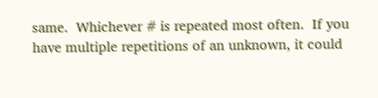same.  Whichever # is repeated most often.  If you have multiple repetitions of an unknown, it could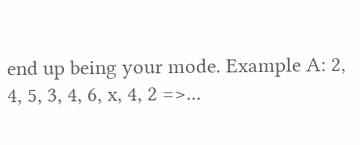end up being your mode. Example A: 2, 4, 5, 3, 4, 6, x, 4, 2 =>...